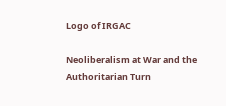Logo of IRGAC

Neoliberalism at War and the Authoritarian Turn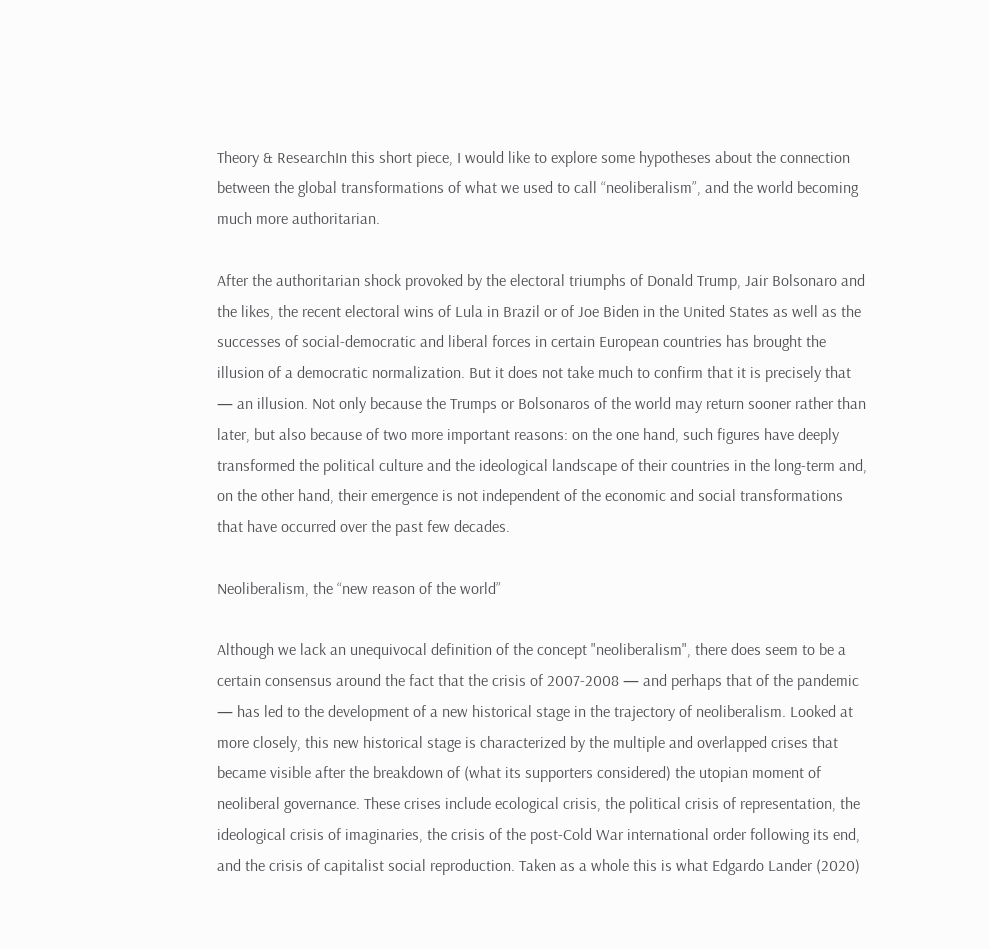Theory & ResearchIn this short piece, I would like to explore some hypotheses about the connection between the global transformations of what we used to call “neoliberalism”, and the world becoming much more authoritarian.

After the authoritarian shock provoked by the electoral triumphs of Donald Trump, Jair Bolsonaro and the likes, the recent electoral wins of Lula in Brazil or of Joe Biden in the United States as well as the successes of social-democratic and liberal forces in certain European countries has brought the illusion of a democratic normalization. But it does not take much to confirm that it is precisely that — an illusion. Not only because the Trumps or Bolsonaros of the world may return sooner rather than later, but also because of two more important reasons: on the one hand, such figures have deeply transformed the political culture and the ideological landscape of their countries in the long-term and, on the other hand, their emergence is not independent of the economic and social transformations that have occurred over the past few decades.

Neoliberalism, the “new reason of the world”

Although we lack an unequivocal definition of the concept "neoliberalism", there does seem to be a certain consensus around the fact that the crisis of 2007-2008 — and perhaps that of the pandemic — has led to the development of a new historical stage in the trajectory of neoliberalism. Looked at more closely, this new historical stage is characterized by the multiple and overlapped crises that became visible after the breakdown of (what its supporters considered) the utopian moment of neoliberal governance. These crises include ecological crisis, the political crisis of representation, the ideological crisis of imaginaries, the crisis of the post-Cold War international order following its end, and the crisis of capitalist social reproduction. Taken as a whole this is what Edgardo Lander (2020)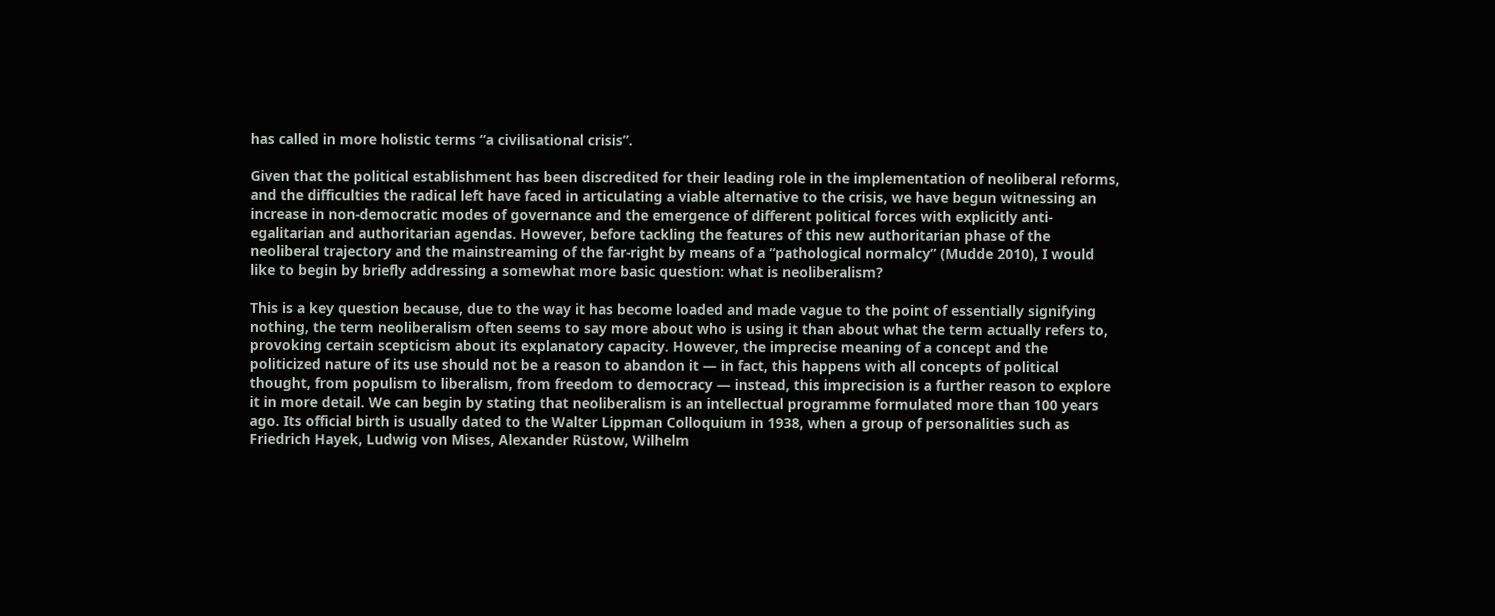has called in more holistic terms “a civilisational crisis”.

Given that the political establishment has been discredited for their leading role in the implementation of neoliberal reforms, and the difficulties the radical left have faced in articulating a viable alternative to the crisis, we have begun witnessing an increase in non-democratic modes of governance and the emergence of different political forces with explicitly anti-egalitarian and authoritarian agendas. However, before tackling the features of this new authoritarian phase of the neoliberal trajectory and the mainstreaming of the far-right by means of a “pathological normalcy” (Mudde 2010), I would like to begin by briefly addressing a somewhat more basic question: what is neoliberalism?

This is a key question because, due to the way it has become loaded and made vague to the point of essentially signifying nothing, the term neoliberalism often seems to say more about who is using it than about what the term actually refers to, provoking certain scepticism about its explanatory capacity. However, the imprecise meaning of a concept and the politicized nature of its use should not be a reason to abandon it — in fact, this happens with all concepts of political thought, from populism to liberalism, from freedom to democracy — instead, this imprecision is a further reason to explore it in more detail. We can begin by stating that neoliberalism is an intellectual programme formulated more than 100 years ago. Its official birth is usually dated to the Walter Lippman Colloquium in 1938, when a group of personalities such as Friedrich Hayek, Ludwig von Mises, Alexander Rüstow, Wilhelm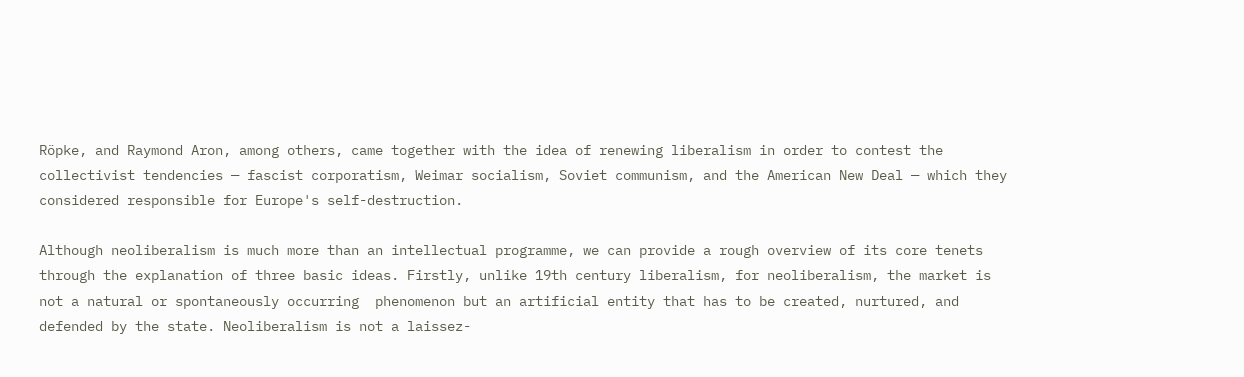Röpke, and Raymond Aron, among others, came together with the idea of renewing liberalism in order to contest the collectivist tendencies — fascist corporatism, Weimar socialism, Soviet communism, and the American New Deal — which they considered responsible for Europe's self-destruction.

Although neoliberalism is much more than an intellectual programme, we can provide a rough overview of its core tenets through the explanation of three basic ideas. Firstly, unlike 19th century liberalism, for neoliberalism, the market is not a natural or spontaneously occurring  phenomenon but an artificial entity that has to be created, nurtured, and defended by the state. Neoliberalism is not a laissez-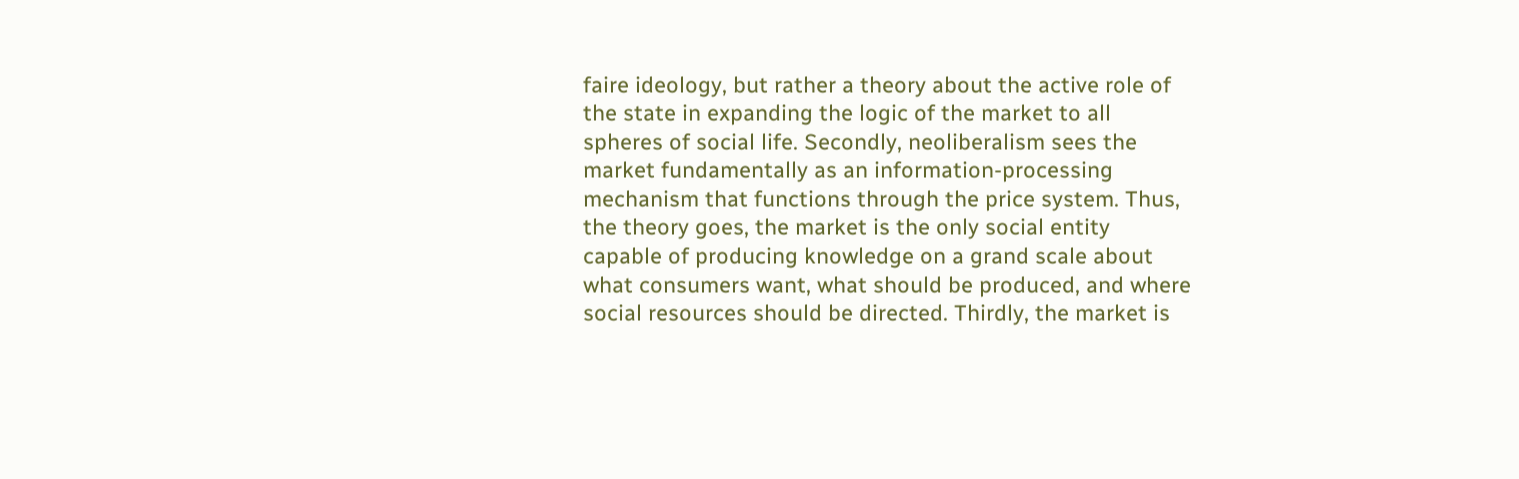faire ideology, but rather a theory about the active role of the state in expanding the logic of the market to all spheres of social life. Secondly, neoliberalism sees the market fundamentally as an information-processing mechanism that functions through the price system. Thus, the theory goes, the market is the only social entity capable of producing knowledge on a grand scale about what consumers want, what should be produced, and where social resources should be directed. Thirdly, the market is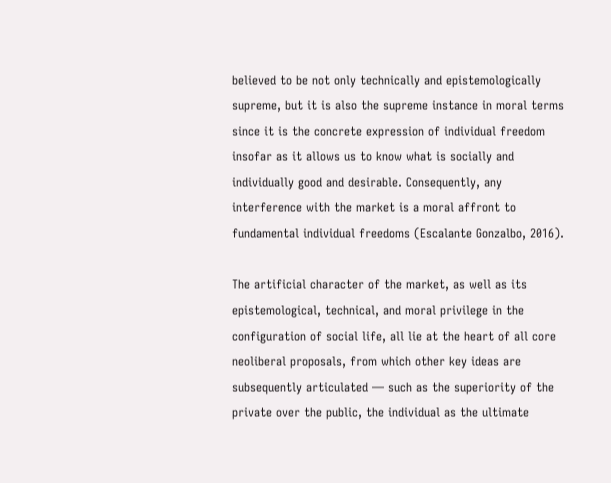believed to be not only technically and epistemologically supreme, but it is also the supreme instance in moral terms since it is the concrete expression of individual freedom insofar as it allows us to know what is socially and individually good and desirable. Consequently, any interference with the market is a moral affront to fundamental individual freedoms (Escalante Gonzalbo, 2016).

The artificial character of the market, as well as its epistemological, technical, and moral privilege in the configuration of social life, all lie at the heart of all core neoliberal proposals, from which other key ideas are subsequently articulated — such as the superiority of the private over the public, the individual as the ultimate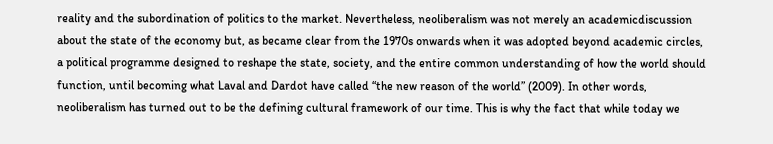reality and the subordination of politics to the market. Nevertheless, neoliberalism was not merely an academicdiscussion about the state of the economy but, as became clear from the 1970s onwards when it was adopted beyond academic circles, a political programme designed to reshape the state, society, and the entire common understanding of how the world should function, until becoming what Laval and Dardot have called “the new reason of the world” (2009). In other words, neoliberalism has turned out to be the defining cultural framework of our time. This is why the fact that while today we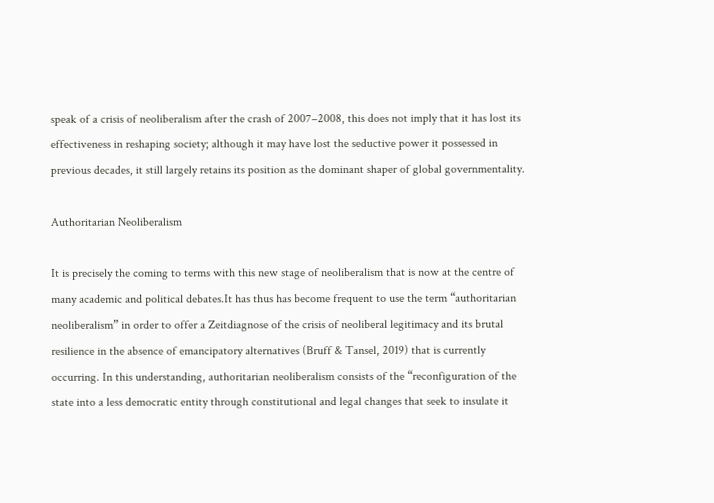speak of a crisis of neoliberalism after the crash of 2007–2008, this does not imply that it has lost its effectiveness in reshaping society; although it may have lost the seductive power it possessed in previous decades, it still largely retains its position as the dominant shaper of global governmentality.

Authoritarian Neoliberalism

It is precisely the coming to terms with this new stage of neoliberalism that is now at the centre of many academic and political debates.It has thus has become frequent to use the term “authoritarian neoliberalism” in order to offer a Zeitdiagnose of the crisis of neoliberal legitimacy and its brutal resilience in the absence of emancipatory alternatives (Bruff & Tansel, 2019) that is currently occurring. In this understanding, authoritarian neoliberalism consists of the “reconfiguration of the state into a less democratic entity through constitutional and legal changes that seek to insulate it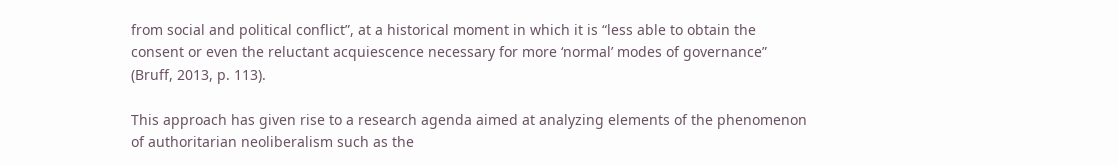from social and political conflict”, at a historical moment in which it is “less able to obtain the consent or even the reluctant acquiescence necessary for more ‘normal’ modes of governance” (Bruff, 2013, p. 113).

This approach has given rise to a research agenda aimed at analyzing elements of the phenomenon of authoritarian neoliberalism such as the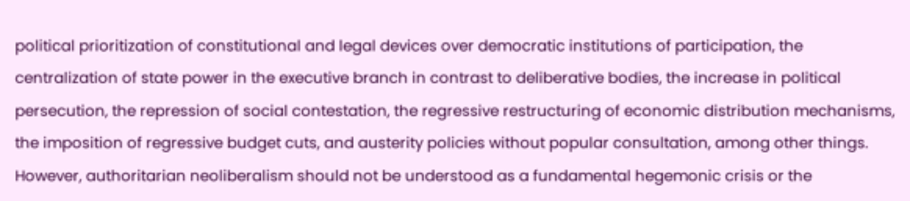political prioritization of constitutional and legal devices over democratic institutions of participation, the centralization of state power in the executive branch in contrast to deliberative bodies, the increase in political persecution, the repression of social contestation, the regressive restructuring of economic distribution mechanisms, the imposition of regressive budget cuts, and austerity policies without popular consultation, among other things. However, authoritarian neoliberalism should not be understood as a fundamental hegemonic crisis or the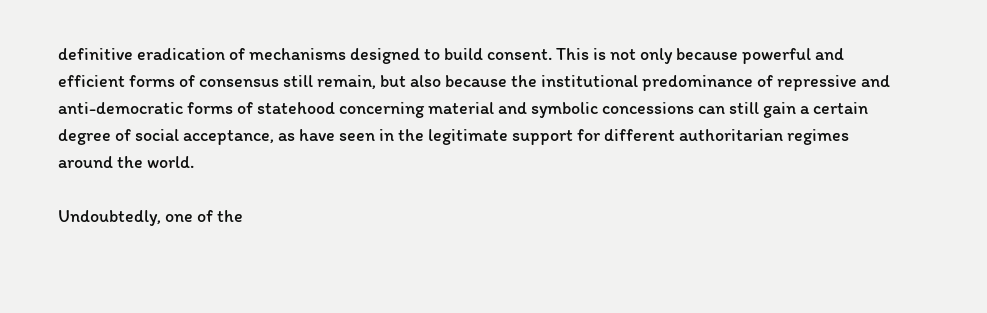definitive eradication of mechanisms designed to build consent. This is not only because powerful and efficient forms of consensus still remain, but also because the institutional predominance of repressive and anti-democratic forms of statehood concerning material and symbolic concessions can still gain a certain degree of social acceptance, as have seen in the legitimate support for different authoritarian regimes around the world.

Undoubtedly, one of the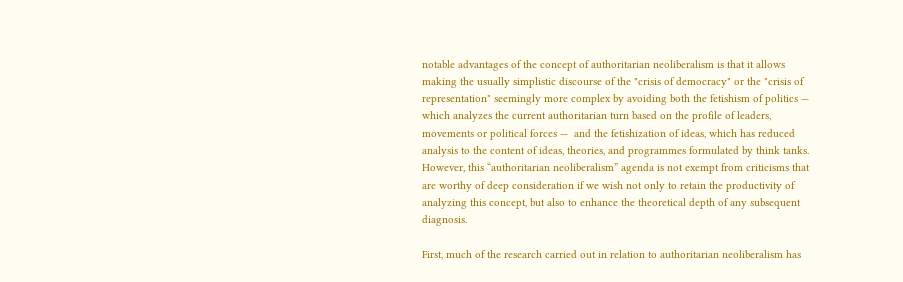notable advantages of the concept of authoritarian neoliberalism is that it allows making the usually simplistic discourse of the "crisis of democracy" or the "crisis of representation" seemingly more complex by avoiding both the fetishism of politics — which analyzes the current authoritarian turn based on the profile of leaders, movements or political forces —  and the fetishization of ideas, which has reduced analysis to the content of ideas, theories, and programmes formulated by think tanks. However, this “authoritarian neoliberalism” agenda is not exempt from criticisms that are worthy of deep consideration if we wish not only to retain the productivity of analyzing this concept, but also to enhance the theoretical depth of any subsequent diagnosis.

First, much of the research carried out in relation to authoritarian neoliberalism has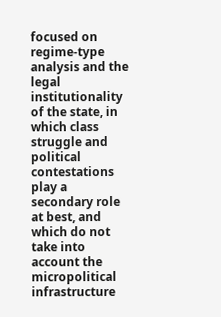focused on regime-type analysis and the legal institutionality of the state, in which class struggle and political contestations play a secondary role at best, and which do not take into account the micropolitical infrastructure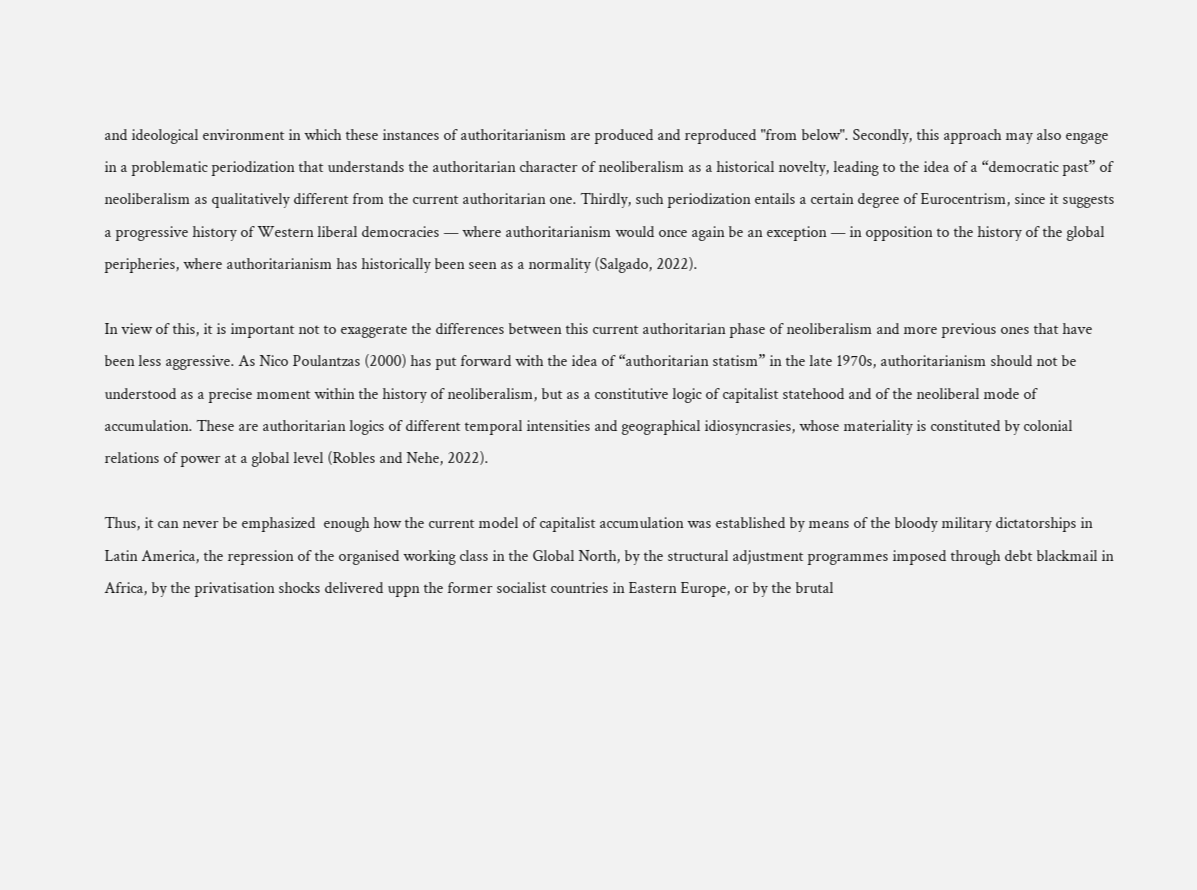and ideological environment in which these instances of authoritarianism are produced and reproduced "from below". Secondly, this approach may also engage in a problematic periodization that understands the authoritarian character of neoliberalism as a historical novelty, leading to the idea of a “democratic past” of neoliberalism as qualitatively different from the current authoritarian one. Thirdly, such periodization entails a certain degree of Eurocentrism, since it suggests a progressive history of Western liberal democracies — where authoritarianism would once again be an exception — in opposition to the history of the global peripheries, where authoritarianism has historically been seen as a normality (Salgado, 2022).

In view of this, it is important not to exaggerate the differences between this current authoritarian phase of neoliberalism and more previous ones that have been less aggressive. As Nico Poulantzas (2000) has put forward with the idea of “authoritarian statism” in the late 1970s, authoritarianism should not be understood as a precise moment within the history of neoliberalism, but as a constitutive logic of capitalist statehood and of the neoliberal mode of accumulation. These are authoritarian logics of different temporal intensities and geographical idiosyncrasies, whose materiality is constituted by colonial relations of power at a global level (Robles and Nehe, 2022).

Thus, it can never be emphasized  enough how the current model of capitalist accumulation was established by means of the bloody military dictatorships in Latin America, the repression of the organised working class in the Global North, by the structural adjustment programmes imposed through debt blackmail in Africa, by the privatisation shocks delivered uppn the former socialist countries in Eastern Europe, or by the brutal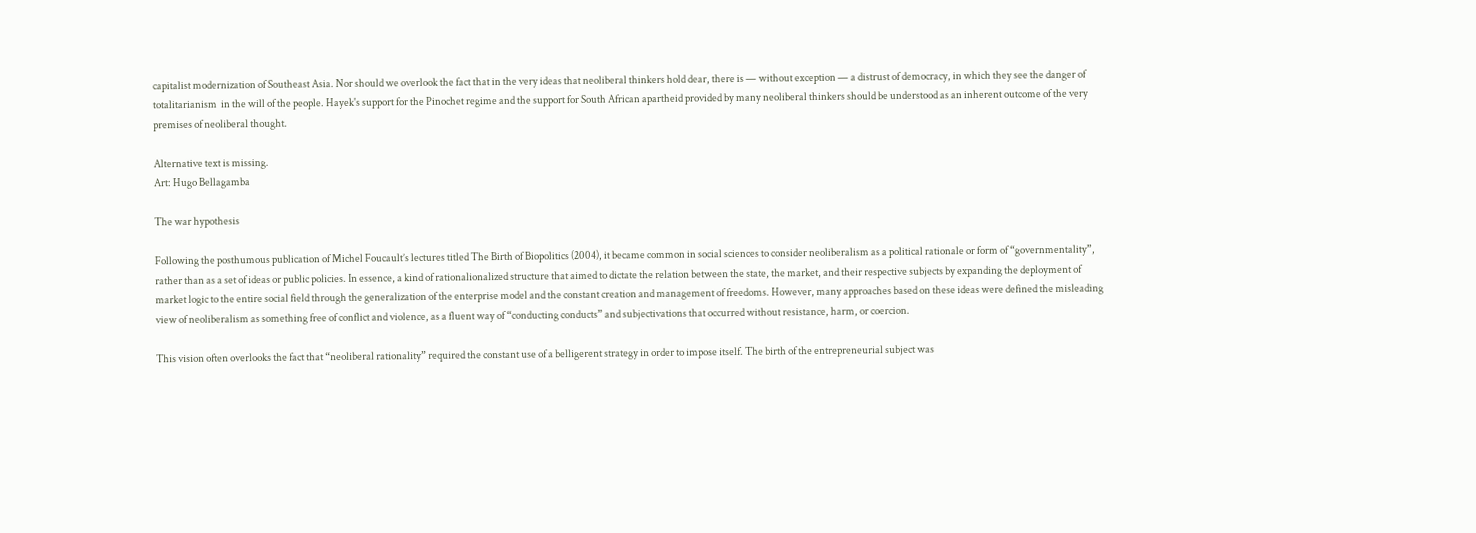capitalist modernization of Southeast Asia. Nor should we overlook the fact that in the very ideas that neoliberal thinkers hold dear, there is — without exception — a distrust of democracy, in which they see the danger of totalitarianism  in the will of the people. Hayek's support for the Pinochet regime and the support for South African apartheid provided by many neoliberal thinkers should be understood as an inherent outcome of the very premises of neoliberal thought.

Alternative text is missing.
Art: Hugo Bellagamba

The war hypothesis

Following the posthumous publication of Michel Foucault’s lectures titled The Birth of Biopolitics (2004), it became common in social sciences to consider neoliberalism as a political rationale or form of “governmentality”, rather than as a set of ideas or public policies. In essence, a kind of rationalionalized structure that aimed to dictate the relation between the state, the market, and their respective subjects by expanding the deployment of market logic to the entire social field through the generalization of the enterprise model and the constant creation and management of freedoms. However, many approaches based on these ideas were defined the misleading view of neoliberalism as something free of conflict and violence, as a fluent way of “conducting conducts” and subjectivations that occurred without resistance, harm, or coercion.

This vision often overlooks the fact that “neoliberal rationality” required the constant use of a belligerent strategy in order to impose itself. The birth of the entrepreneurial subject was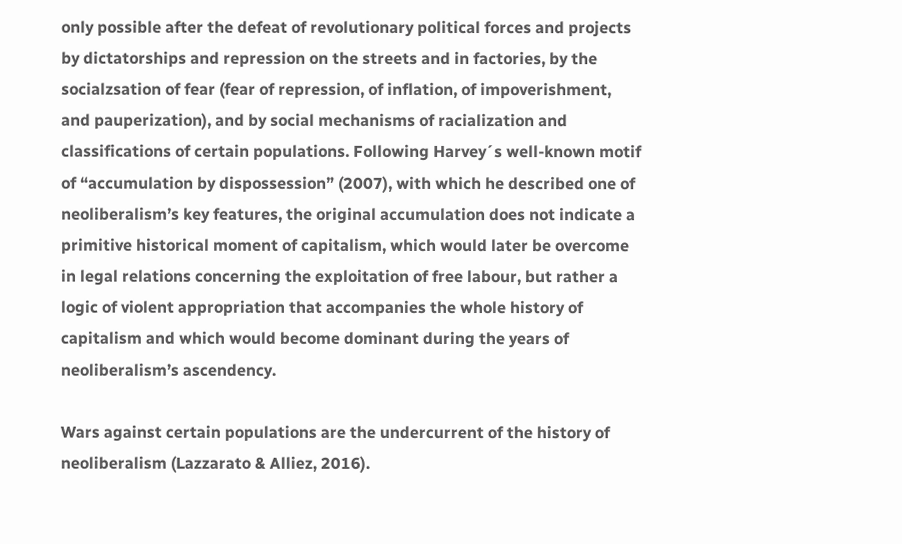only possible after the defeat of revolutionary political forces and projects by dictatorships and repression on the streets and in factories, by the socialzsation of fear (fear of repression, of inflation, of impoverishment, and pauperization), and by social mechanisms of racialization and classifications of certain populations. Following Harvey´s well-known motif of “accumulation by dispossession” (2007), with which he described one of neoliberalism’s key features, the original accumulation does not indicate a primitive historical moment of capitalism, which would later be overcome in legal relations concerning the exploitation of free labour, but rather a logic of violent appropriation that accompanies the whole history of capitalism and which would become dominant during the years of neoliberalism’s ascendency.

Wars against certain populations are the undercurrent of the history of neoliberalism (Lazzarato & Alliez, 2016).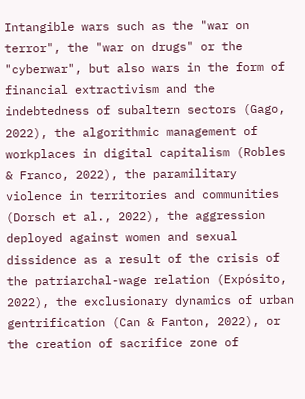Intangible wars such as the "war on terror", the "war on drugs" or the "cyberwar", but also wars in the form of financial extractivism and the indebtedness of subaltern sectors (Gago, 2022), the algorithmic management of workplaces in digital capitalism (Robles & Franco, 2022), the paramilitary violence in territories and communities (Dorsch et al., 2022), the aggression deployed against women and sexual dissidence as a result of the crisis of the patriarchal-wage relation (Expósito, 2022), the exclusionary dynamics of urban gentrification (Can & Fanton, 2022), or the creation of sacrifice zone of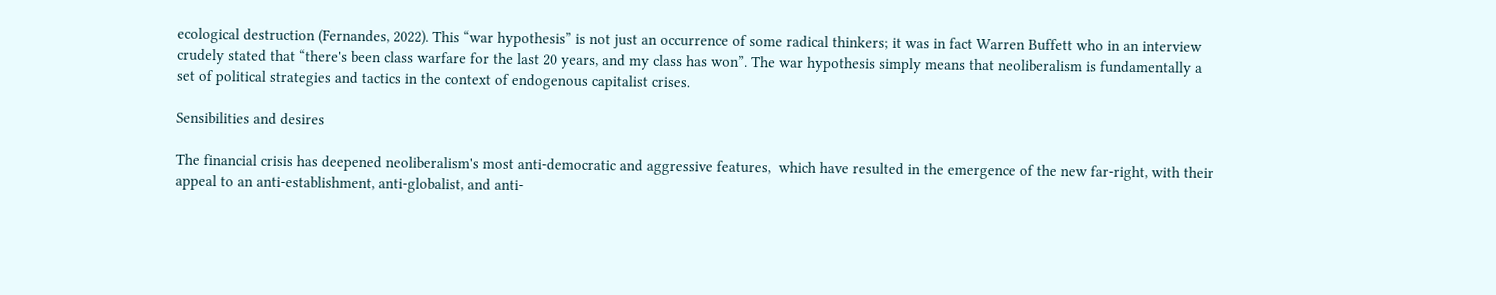ecological destruction (Fernandes, 2022). This “war hypothesis” is not just an occurrence of some radical thinkers; it was in fact Warren Buffett who in an interview crudely stated that “there's been class warfare for the last 20 years, and my class has won”. The war hypothesis simply means that neoliberalism is fundamentally a set of political strategies and tactics in the context of endogenous capitalist crises.

Sensibilities and desires

The financial crisis has deepened neoliberalism's most anti-democratic and aggressive features,  which have resulted in the emergence of the new far-right, with their appeal to an anti-establishment, anti-globalist, and anti-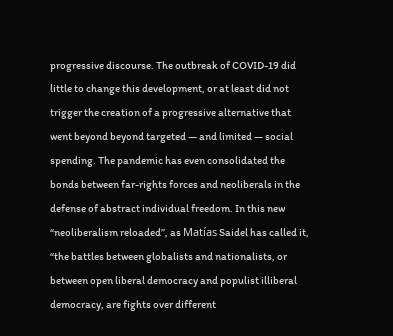progressive discourse. The outbreak of COVID-19 did little to change this development, or at least did not trigger the creation of a progressive alternative that went beyond beyond targeted — and limited — social spending. The pandemic has even consolidated the bonds between far-rights forces and neoliberals in the defense of abstract individual freedom. In this new “neoliberalism reloaded”, as Matías Saidel has called it, “the battles between globalists and nationalists, or between open liberal democracy and populist illiberal democracy, are fights over different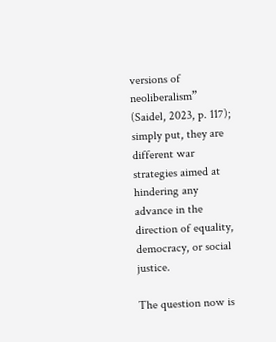versions of neoliberalism” (Saidel, 2023, p. 117); simply put, they are different war strategies aimed at hindering any advance in the direction of equality, democracy, or social justice.

The question now is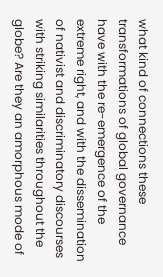what kind of connections these transformations of global governance have with the re-emergence of the extreme right, and with the dissemination of nativist and discriminatory discourses with striking similarities throughout the globe? Are they an amorphous mode of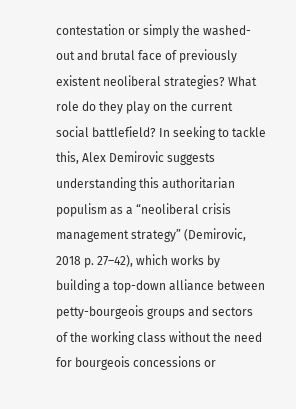contestation or simply the washed-out and brutal face of previously existent neoliberal strategies? What role do they play on the current social battlefield? In seeking to tackle this, Alex Demirovic suggests understanding this authoritarian populism as a “neoliberal crisis management strategy” (Demirovic, 2018 p. 27–42), which works by building a top-down alliance between petty-bourgeois groups and sectors of the working class without the need for bourgeois concessions or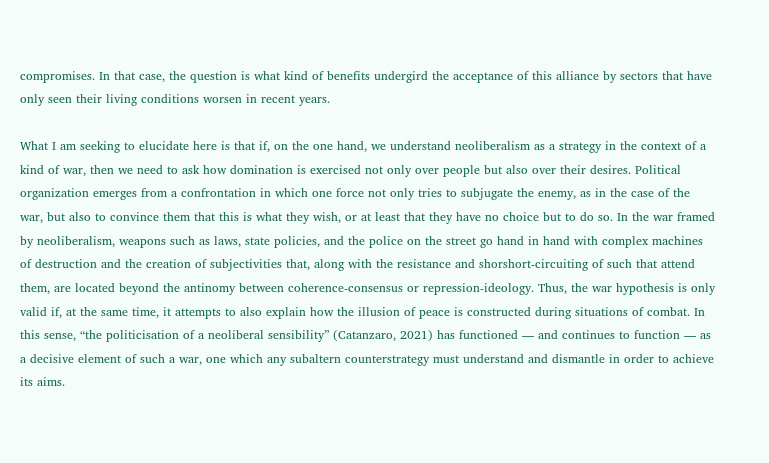compromises. In that case, the question is what kind of benefits undergird the acceptance of this alliance by sectors that have only seen their living conditions worsen in recent years.

What I am seeking to elucidate here is that if, on the one hand, we understand neoliberalism as a strategy in the context of a kind of war, then we need to ask how domination is exercised not only over people but also over their desires. Political organization emerges from a confrontation in which one force not only tries to subjugate the enemy, as in the case of the war, but also to convince them that this is what they wish, or at least that they have no choice but to do so. In the war framed by neoliberalism, weapons such as laws, state policies, and the police on the street go hand in hand with complex machines of destruction and the creation of subjectivities that, along with the resistance and shorshort-circuiting of such that attend them, are located beyond the antinomy between coherence-consensus or repression-ideology. Thus, the war hypothesis is only valid if, at the same time, it attempts to also explain how the illusion of peace is constructed during situations of combat. In this sense, “the politicisation of a neoliberal sensibility” (Catanzaro, 2021) has functioned — and continues to function — as a decisive element of such a war, one which any subaltern counterstrategy must understand and dismantle in order to achieve its aims.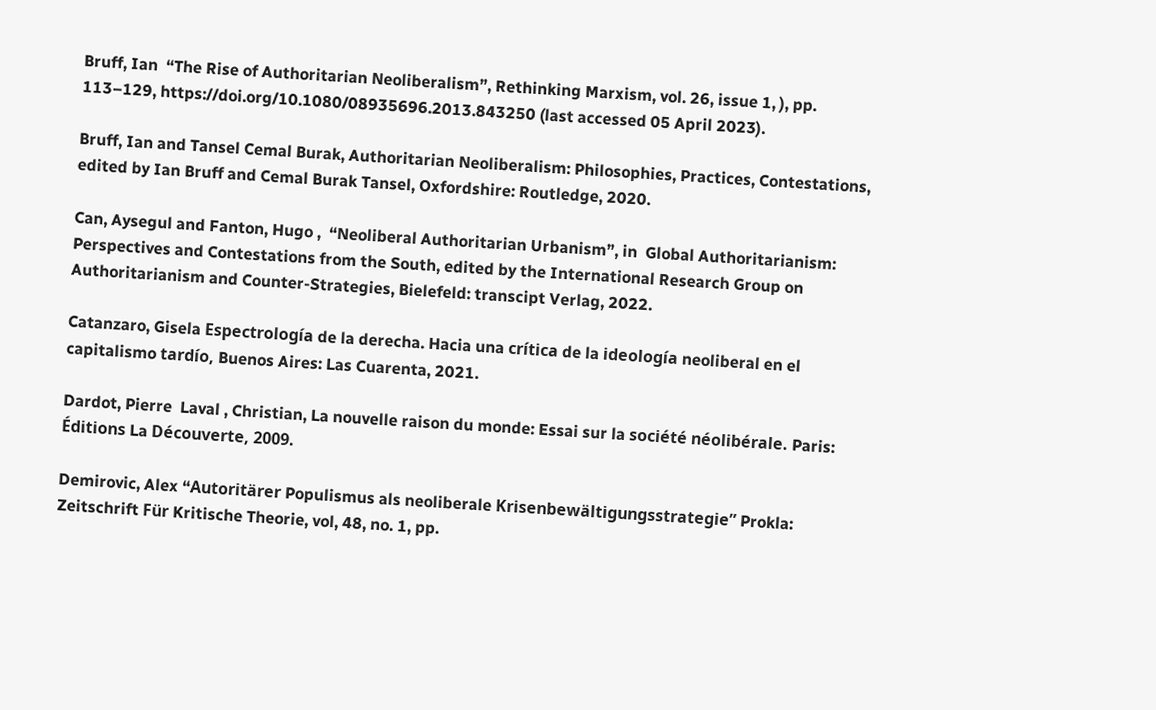Bruff, Ian  “The Rise of Authoritarian Neoliberalism”, Rethinking Marxism, vol. 26, issue 1, ), pp. 113–129, https://doi.org/10.1080/08935696.2013.843250 (last accessed 05 April 2023).

Bruff, Ian and Tansel Cemal Burak, Authoritarian Neoliberalism: Philosophies, Practices, Contestations, edited by Ian Bruff and Cemal Burak Tansel, Oxfordshire: Routledge, 2020.

Can, Aysegul and Fanton, Hugo ,  “Neoliberal Authoritarian Urbanism”, in  Global Authoritarianism: Perspectives and Contestations from the South, edited by the International Research Group on Authoritarianism and Counter-Strategies, Bielefeld: transcipt Verlag, 2022.

Catanzaro, Gisela Espectrología de la derecha. Hacia una crítica de la ideología neoliberal en el capitalismo tardío, Buenos Aires: Las Cuarenta, 2021.

Dardot, Pierre  Laval , Christian, La nouvelle raison du monde: Essai sur la société néolibérale. Paris: Éditions La Découverte, 2009.

Demirovic, Alex “Autoritärer Populismus als neoliberale Krisenbewältigungsstrategie” Prokla:  Zeitschrift Für Kritische Theorie, vol, 48, no. 1, pp.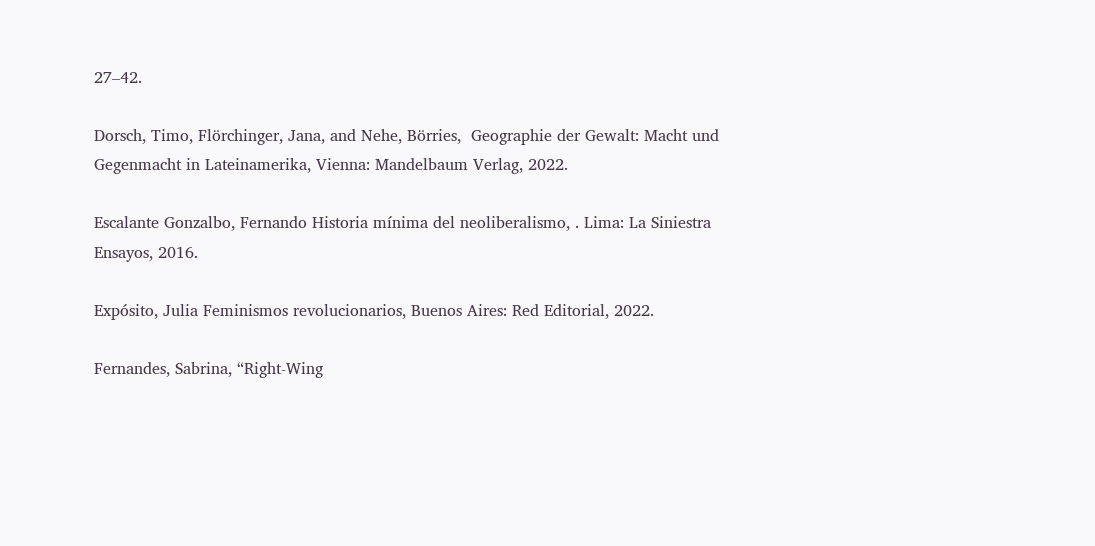27–42.

Dorsch, Timo, Flörchinger, Jana, and Nehe, Börries,  Geographie der Gewalt: Macht und Gegenmacht in Lateinamerika, Vienna: Mandelbaum Verlag, 2022.

Escalante Gonzalbo, Fernando Historia mínima del neoliberalismo, . Lima: La Siniestra Ensayos, 2016.

Expósito, Julia Feminismos revolucionarios, Buenos Aires: Red Editorial, 2022.

Fernandes, Sabrina, “Right-Wing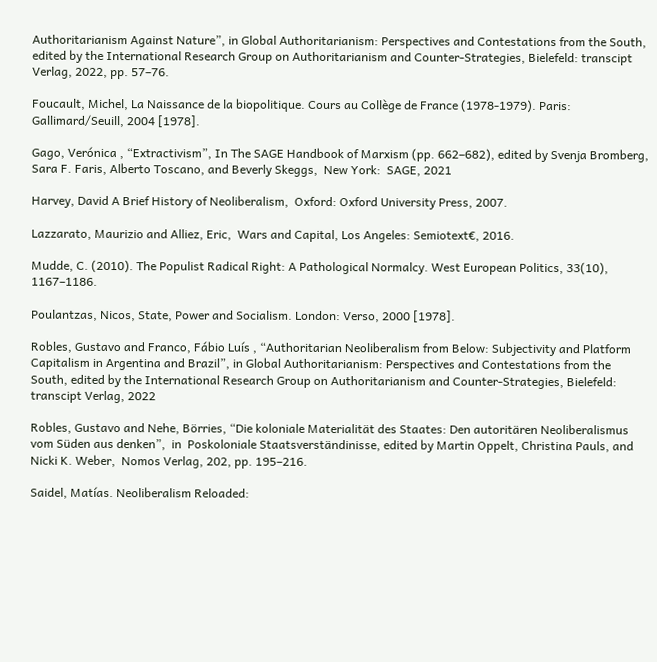Authoritarianism Against Nature”, in Global Authoritarianism: Perspectives and Contestations from the South, edited by the International Research Group on Authoritarianism and Counter-Strategies, Bielefeld: transcipt Verlag, 2022, pp. 57–76.

Foucault, Michel, La Naissance de la biopolitique. Cours au Collège de France (1978-1979). Paris: Gallimard/Seuill, 2004 [1978].

Gago, Verónica , “Extractivism”, In The SAGE Handbook of Marxism (pp. 662–682), edited by Svenja Bromberg, Sara F. Faris, Alberto Toscano, and Beverly Skeggs,  New York:  SAGE, 2021

Harvey, David A Brief History of Neoliberalism,  Oxford: Oxford University Press, 2007.

Lazzarato, Maurizio and Alliez, Eric,  Wars and Capital, Los Angeles: Semiotext€, 2016.

Mudde, C. (2010). The Populist Radical Right: A Pathological Normalcy. West European Politics, 33(10), 1167–1186.

Poulantzas, Nicos, State, Power and Socialism. London: Verso, 2000 [1978].

Robles, Gustavo and Franco, Fábio Luís , “Authoritarian Neoliberalism from Below: Subjectivity and Platform Capitalism in Argentina and Brazil”, in Global Authoritarianism: Perspectives and Contestations from the South, edited by the International Research Group on Authoritarianism and Counter-Strategies, Bielefeld: transcipt Verlag, 2022

Robles, Gustavo and Nehe, Börries, “Die koloniale Materialität des Staates: Den autoritären Neoliberalismus vom Süden aus denken”,  in  Poskoloniale Staatsverständinisse, edited by Martin Oppelt, Christina Pauls, and Nicki K. Weber,  Nomos Verlag, 202, pp. 195–216.

Saidel, Matías. Neoliberalism Reloaded: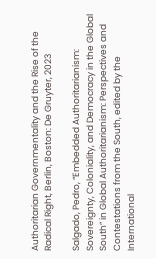Authoritarian Governmentality and the Rise of the Radical Right, Berlin, Boston: De Gruyter, 2023

Salgado, Pedro, “Embedded Authoritarianism: Sovereignty, Coloniality, and Democracy in the Global South” in Global Authoritarianism: Perspectives and Contestations from the South, edited by the International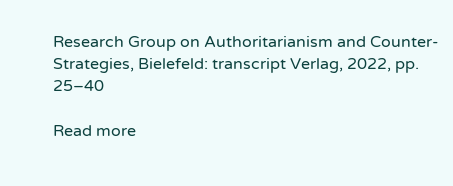Research Group on Authoritarianism and Counter-Strategies, Bielefeld: transcript Verlag, 2022, pp. 25–40

Read more